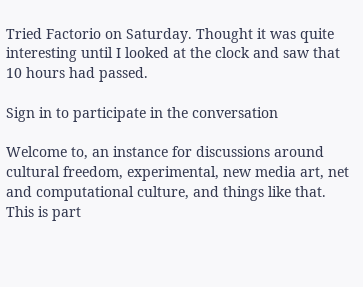Tried Factorio on Saturday. Thought it was quite interesting until I looked at the clock and saw that 10 hours had passed.

Sign in to participate in the conversation

Welcome to, an instance for discussions around cultural freedom, experimental, new media art, net and computational culture, and things like that. This is part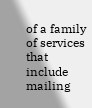of a family of services that include mailing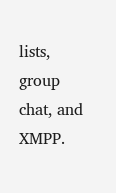lists, group chat, and XMPP.